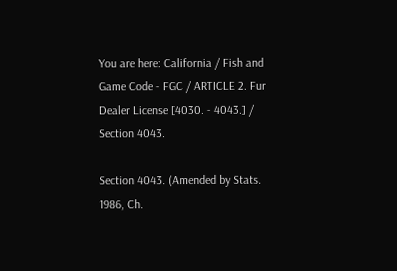You are here: California / Fish and Game Code - FGC / ARTICLE 2. Fur Dealer License [4030. - 4043.] / Section 4043.

Section 4043. (Amended by Stats. 1986, Ch.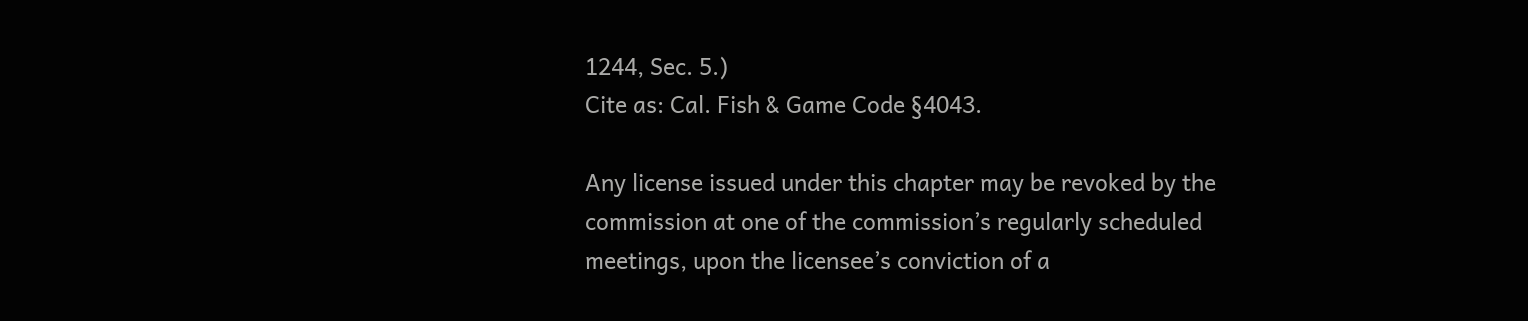1244, Sec. 5.)
Cite as: Cal. Fish & Game Code §4043.

Any license issued under this chapter may be revoked by the commission at one of the commission’s regularly scheduled meetings, upon the licensee’s conviction of a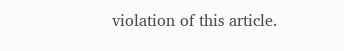violation of this article.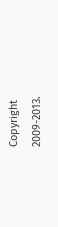Copyright 2009-2013.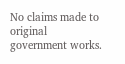No claims made to original government works.